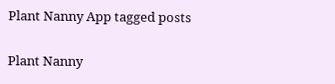Plant Nanny App tagged posts

Plant Nanny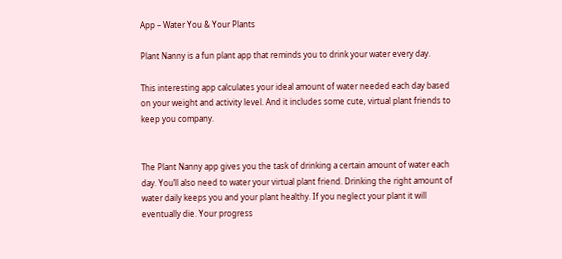App – Water You & Your Plants

Plant Nanny is a fun plant app that reminds you to drink your water every day.

This interesting app calculates your ideal amount of water needed each day based on your weight and activity level. And it includes some cute, virtual plant friends to keep you company.


The Plant Nanny app gives you the task of drinking a certain amount of water each day. You’ll also need to water your virtual plant friend. Drinking the right amount of water daily keeps you and your plant healthy. If you neglect your plant it will eventually die. Your progress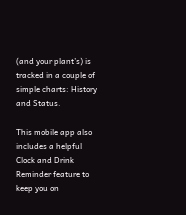(and your plant’s) is tracked in a couple of simple charts: History and Status.

This mobile app also includes a helpful Clock and Drink Reminder feature to keep you on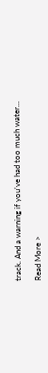track. And a warning if you’ve had too much water...

Read More >